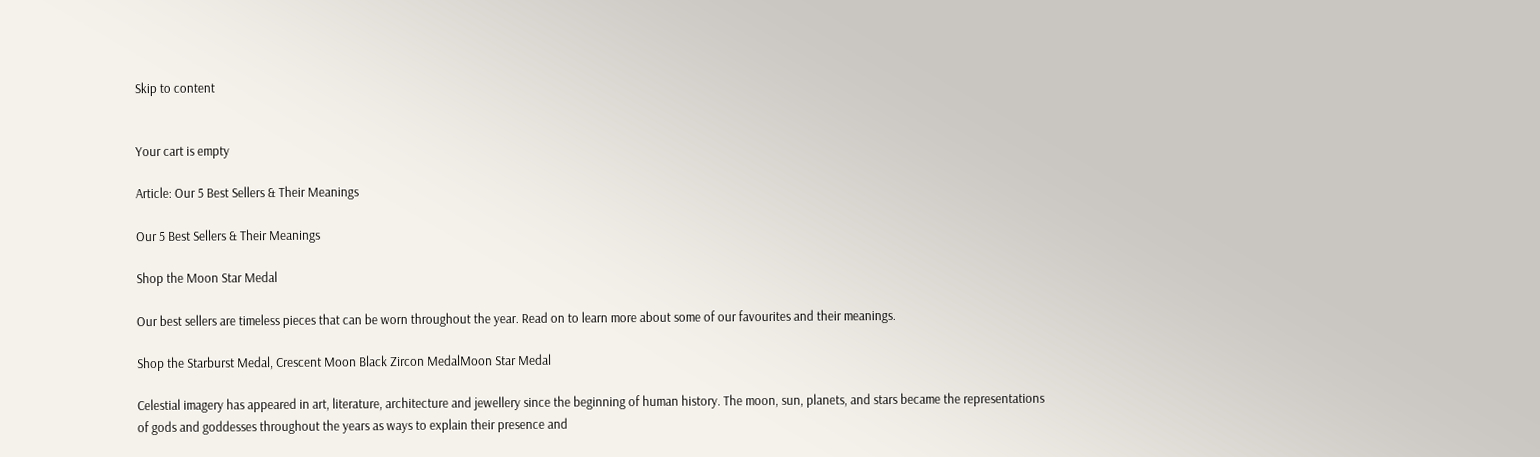Skip to content


Your cart is empty

Article: Our 5 Best Sellers & Their Meanings

Our 5 Best Sellers & Their Meanings

Shop the Moon Star Medal

Our best sellers are timeless pieces that can be worn throughout the year. Read on to learn more about some of our favourites and their meanings.

Shop the Starburst Medal, Crescent Moon Black Zircon MedalMoon Star Medal

Celestial imagery has appeared in art, literature, architecture and jewellery since the beginning of human history. The moon, sun, planets, and stars became the representations of gods and goddesses throughout the years as ways to explain their presence and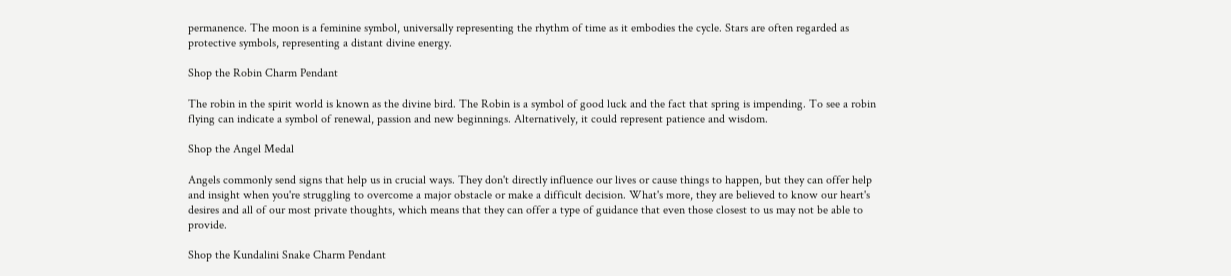permanence. The moon is a feminine symbol, universally representing the rhythm of time as it embodies the cycle. Stars are often regarded as protective symbols, representing a distant divine energy.

Shop the Robin Charm Pendant

The robin in the spirit world is known as the divine bird. The Robin is a symbol of good luck and the fact that spring is impending. To see a robin flying can indicate a symbol of renewal, passion and new beginnings. Alternatively, it could represent patience and wisdom.

Shop the Angel Medal

Angels commonly send signs that help us in crucial ways. They don't directly influence our lives or cause things to happen, but they can offer help and insight when you're struggling to overcome a major obstacle or make a difficult decision. What's more, they are believed to know our heart's desires and all of our most private thoughts, which means that they can offer a type of guidance that even those closest to us may not be able to provide.

Shop the Kundalini Snake Charm Pendant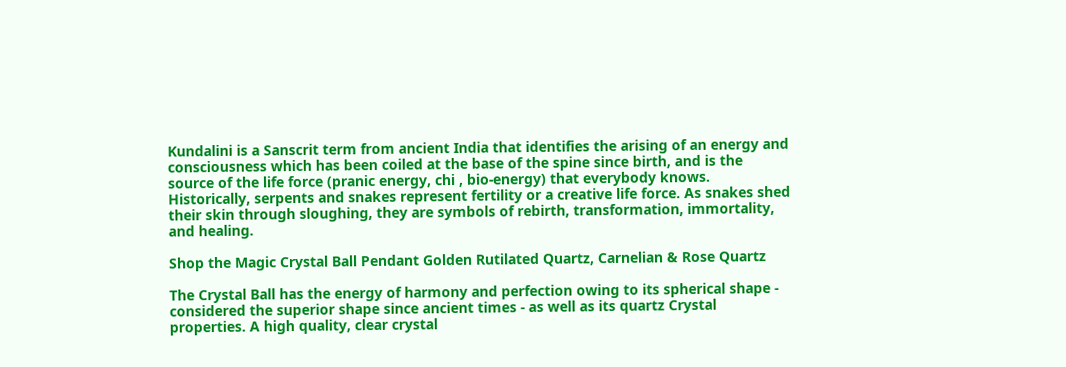Kundalini is a Sanscrit term from ancient India that identifies the arising of an energy and consciousness which has been coiled at the base of the spine since birth, and is the source of the life force (pranic energy, chi , bio-energy) that everybody knows. Historically, serpents and snakes represent fertility or a creative life force. As snakes shed their skin through sloughing, they are symbols of rebirth, transformation, immortality, and healing.

Shop the Magic Crystal Ball Pendant Golden Rutilated Quartz, Carnelian & Rose Quartz

The Crystal Ball has the energy of harmony and perfection owing to its spherical shape - considered the superior shape since ancient times - as well as its quartz Crystal properties. A high quality, clear crystal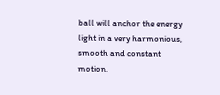ball will anchor the energy light in a very harmonious, smooth and constant motion.